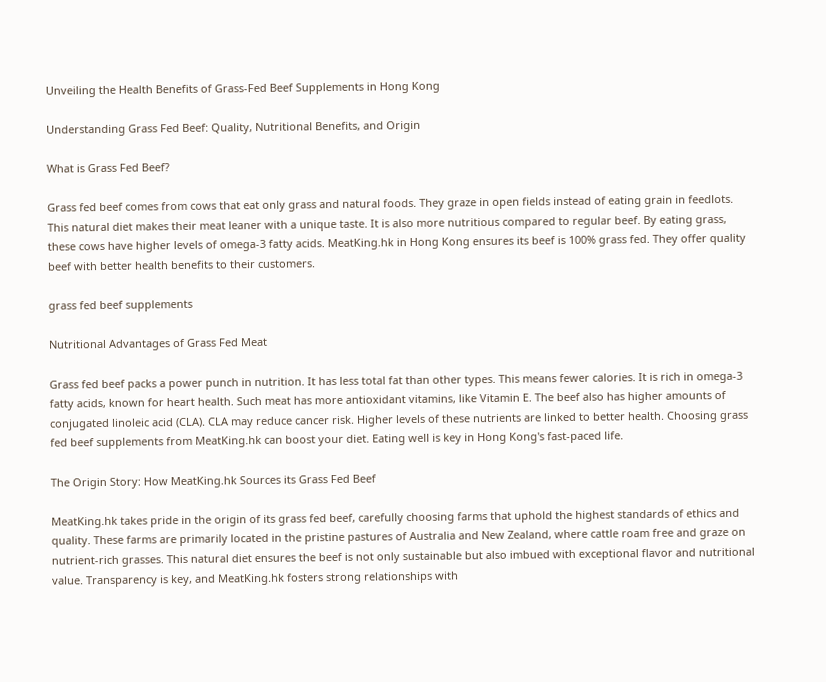Unveiling the Health Benefits of Grass-Fed Beef Supplements in Hong Kong

Understanding Grass Fed Beef: Quality, Nutritional Benefits, and Origin

What is Grass Fed Beef?

Grass fed beef comes from cows that eat only grass and natural foods. They graze in open fields instead of eating grain in feedlots. This natural diet makes their meat leaner with a unique taste. It is also more nutritious compared to regular beef. By eating grass, these cows have higher levels of omega-3 fatty acids. MeatKing.hk in Hong Kong ensures its beef is 100% grass fed. They offer quality beef with better health benefits to their customers.

grass fed beef supplements

Nutritional Advantages of Grass Fed Meat

Grass fed beef packs a power punch in nutrition. It has less total fat than other types. This means fewer calories. It is rich in omega-3 fatty acids, known for heart health. Such meat has more antioxidant vitamins, like Vitamin E. The beef also has higher amounts of conjugated linoleic acid (CLA). CLA may reduce cancer risk. Higher levels of these nutrients are linked to better health. Choosing grass fed beef supplements from MeatKing.hk can boost your diet. Eating well is key in Hong Kong's fast-paced life.

The Origin Story: How MeatKing.hk Sources its Grass Fed Beef

MeatKing.hk takes pride in the origin of its grass fed beef, carefully choosing farms that uphold the highest standards of ethics and quality. These farms are primarily located in the pristine pastures of Australia and New Zealand, where cattle roam free and graze on nutrient-rich grasses. This natural diet ensures the beef is not only sustainable but also imbued with exceptional flavor and nutritional value. Transparency is key, and MeatKing.hk fosters strong relationships with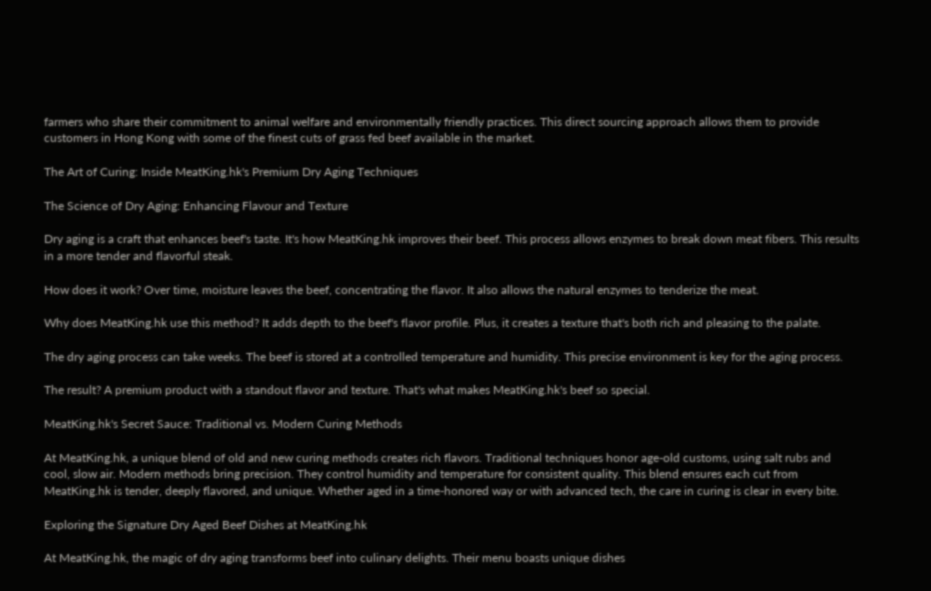farmers who share their commitment to animal welfare and environmentally friendly practices. This direct sourcing approach allows them to provide customers in Hong Kong with some of the finest cuts of grass fed beef available in the market.

The Art of Curing: Inside MeatKing.hk's Premium Dry Aging Techniques

The Science of Dry Aging: Enhancing Flavour and Texture

Dry aging is a craft that enhances beef's taste. It's how MeatKing.hk improves their beef. This process allows enzymes to break down meat fibers. This results in a more tender and flavorful steak.

How does it work? Over time, moisture leaves the beef, concentrating the flavor. It also allows the natural enzymes to tenderize the meat.

Why does MeatKing.hk use this method? It adds depth to the beef's flavor profile. Plus, it creates a texture that's both rich and pleasing to the palate.

The dry aging process can take weeks. The beef is stored at a controlled temperature and humidity. This precise environment is key for the aging process.

The result? A premium product with a standout flavor and texture. That's what makes MeatKing.hk's beef so special.

MeatKing.hk's Secret Sauce: Traditional vs. Modern Curing Methods

At MeatKing.hk, a unique blend of old and new curing methods creates rich flavors. Traditional techniques honor age-old customs, using salt rubs and cool, slow air. Modern methods bring precision. They control humidity and temperature for consistent quality. This blend ensures each cut from MeatKing.hk is tender, deeply flavored, and unique. Whether aged in a time-honored way or with advanced tech, the care in curing is clear in every bite.

Exploring the Signature Dry Aged Beef Dishes at MeatKing.hk

At MeatKing.hk, the magic of dry aging transforms beef into culinary delights. Their menu boasts unique dishes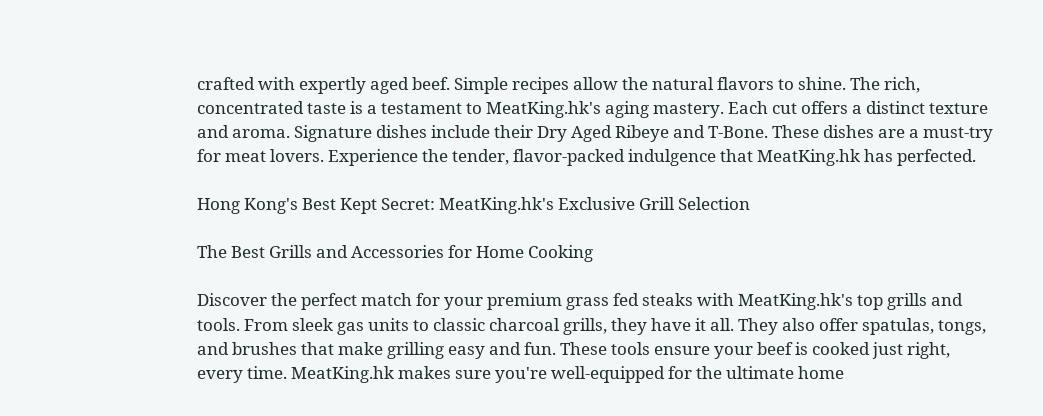crafted with expertly aged beef. Simple recipes allow the natural flavors to shine. The rich, concentrated taste is a testament to MeatKing.hk's aging mastery. Each cut offers a distinct texture and aroma. Signature dishes include their Dry Aged Ribeye and T-Bone. These dishes are a must-try for meat lovers. Experience the tender, flavor-packed indulgence that MeatKing.hk has perfected.

Hong Kong's Best Kept Secret: MeatKing.hk's Exclusive Grill Selection

The Best Grills and Accessories for Home Cooking

Discover the perfect match for your premium grass fed steaks with MeatKing.hk's top grills and tools. From sleek gas units to classic charcoal grills, they have it all. They also offer spatulas, tongs, and brushes that make grilling easy and fun. These tools ensure your beef is cooked just right, every time. MeatKing.hk makes sure you're well-equipped for the ultimate home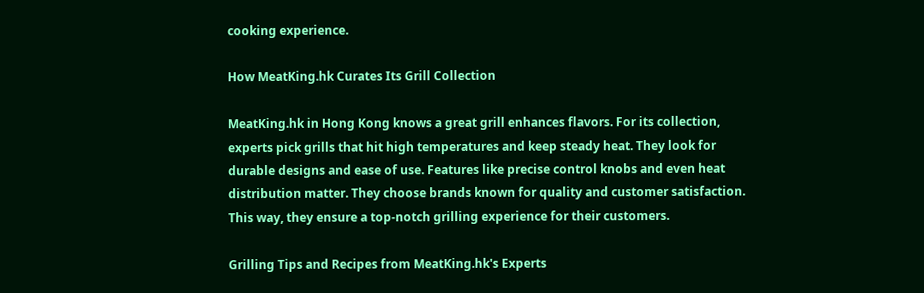cooking experience.

How MeatKing.hk Curates Its Grill Collection

MeatKing.hk in Hong Kong knows a great grill enhances flavors. For its collection, experts pick grills that hit high temperatures and keep steady heat. They look for durable designs and ease of use. Features like precise control knobs and even heat distribution matter. They choose brands known for quality and customer satisfaction. This way, they ensure a top-notch grilling experience for their customers.

Grilling Tips and Recipes from MeatKing.hk's Experts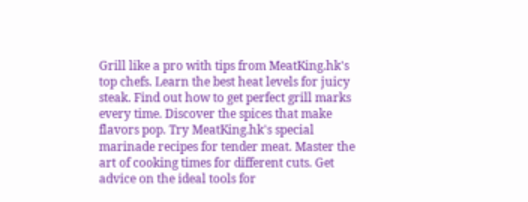Grill like a pro with tips from MeatKing.hk's top chefs. Learn the best heat levels for juicy steak. Find out how to get perfect grill marks every time. Discover the spices that make flavors pop. Try MeatKing.hk's special marinade recipes for tender meat. Master the art of cooking times for different cuts. Get advice on the ideal tools for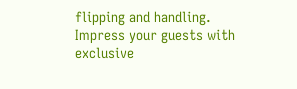flipping and handling. Impress your guests with exclusive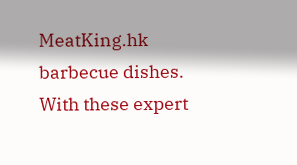MeatKing.hk barbecue dishes. With these expert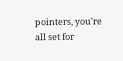pointers, you're all set for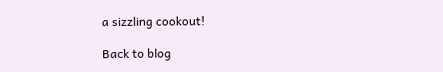a sizzling cookout!

Back to blog